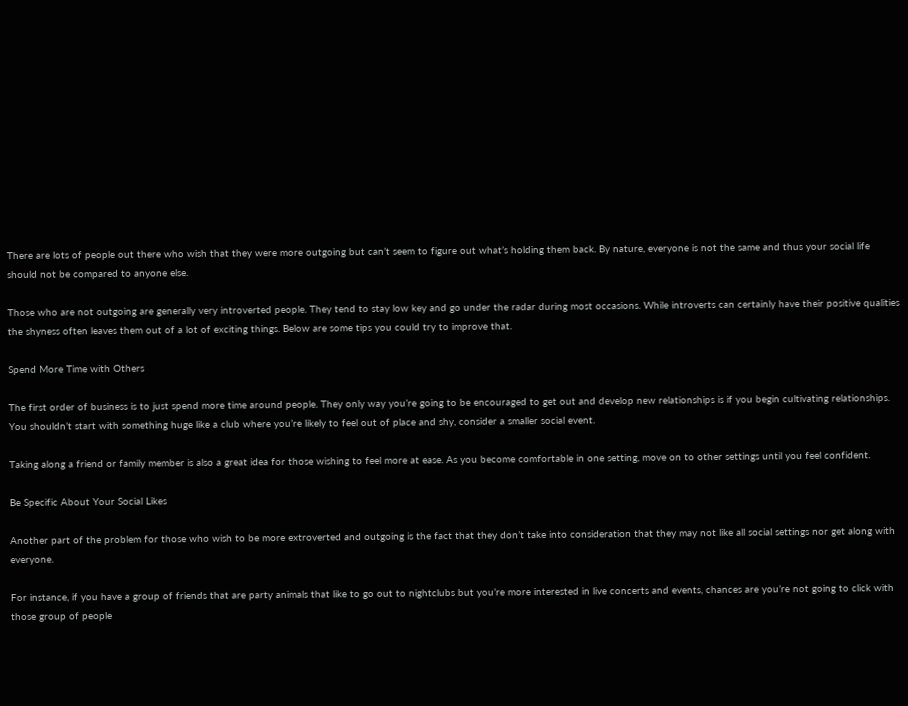There are lots of people out there who wish that they were more outgoing but can’t seem to figure out what’s holding them back. By nature, everyone is not the same and thus your social life should not be compared to anyone else.

Those who are not outgoing are generally very introverted people. They tend to stay low key and go under the radar during most occasions. While introverts can certainly have their positive qualities the shyness often leaves them out of a lot of exciting things. Below are some tips you could try to improve that.

Spend More Time with Others

The first order of business is to just spend more time around people. They only way you’re going to be encouraged to get out and develop new relationships is if you begin cultivating relationships. You shouldn’t start with something huge like a club where you’re likely to feel out of place and shy, consider a smaller social event.

Taking along a friend or family member is also a great idea for those wishing to feel more at ease. As you become comfortable in one setting, move on to other settings until you feel confident.

Be Specific About Your Social Likes

Another part of the problem for those who wish to be more extroverted and outgoing is the fact that they don’t take into consideration that they may not like all social settings nor get along with everyone.

For instance, if you have a group of friends that are party animals that like to go out to nightclubs but you’re more interested in live concerts and events, chances are you’re not going to click with those group of people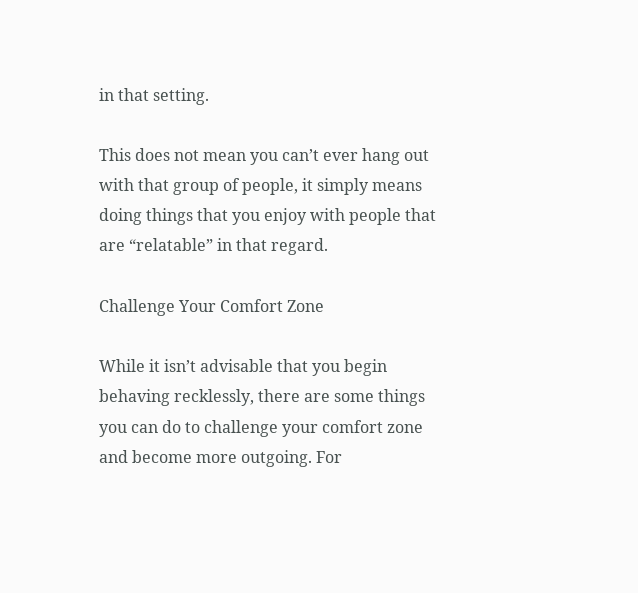in that setting.

This does not mean you can’t ever hang out with that group of people, it simply means doing things that you enjoy with people that are “relatable” in that regard.

Challenge Your Comfort Zone

While it isn’t advisable that you begin behaving recklessly, there are some things you can do to challenge your comfort zone and become more outgoing. For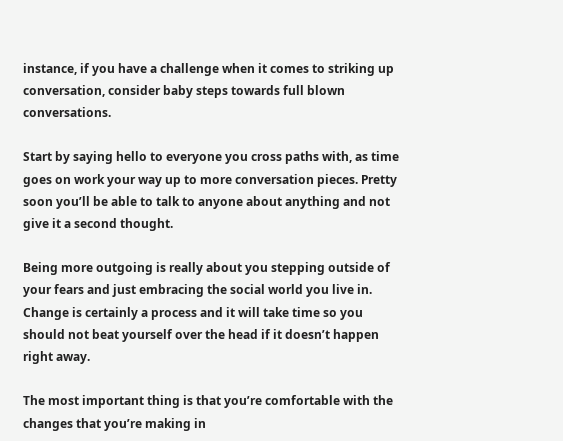instance, if you have a challenge when it comes to striking up conversation, consider baby steps towards full blown conversations.

Start by saying hello to everyone you cross paths with, as time goes on work your way up to more conversation pieces. Pretty soon you’ll be able to talk to anyone about anything and not give it a second thought.

Being more outgoing is really about you stepping outside of your fears and just embracing the social world you live in. Change is certainly a process and it will take time so you should not beat yourself over the head if it doesn’t happen right away.

The most important thing is that you’re comfortable with the changes that you’re making in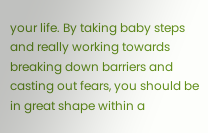your life. By taking baby steps and really working towards breaking down barriers and casting out fears, you should be in great shape within a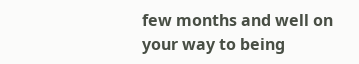few months and well on your way to being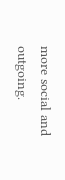more social and outgoing.